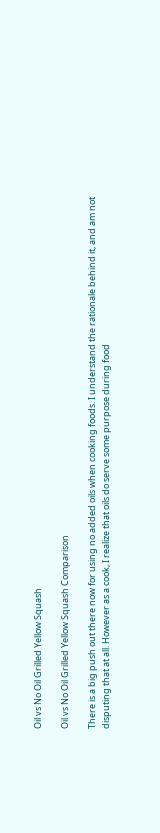Oil vs No Oil Grilled Yellow Squash

Oil vs No Oil Grilled Yellow Squash Comparison

There is a big push out there now for using no added oils when cooking foods. I understand the rationale behind it, and am not disputing that at all. However as a cook, I realize that oils do serve some purpose during food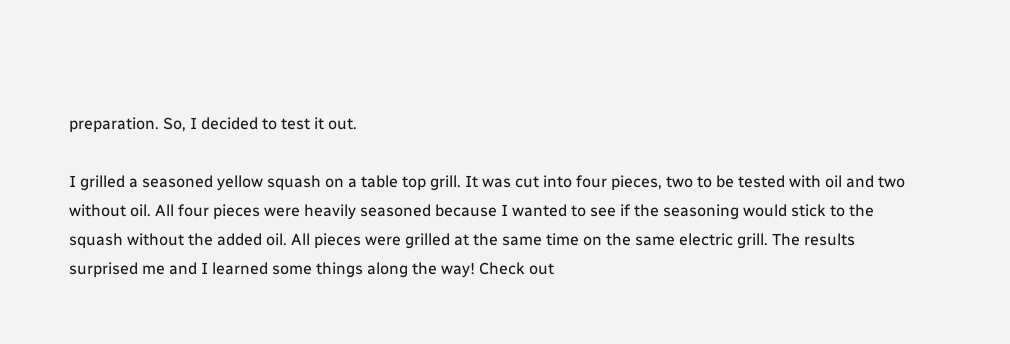preparation. So, I decided to test it out.

I grilled a seasoned yellow squash on a table top grill. It was cut into four pieces, two to be tested with oil and two without oil. All four pieces were heavily seasoned because I wanted to see if the seasoning would stick to the squash without the added oil. All pieces were grilled at the same time on the same electric grill. The results surprised me and I learned some things along the way! Check out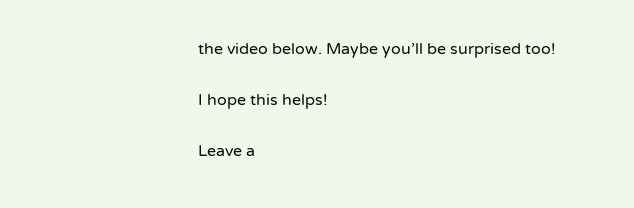the video below. Maybe you’ll be surprised too!

I hope this helps!

Leave a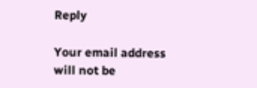Reply

Your email address will not be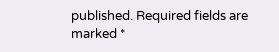published. Required fields are marked *